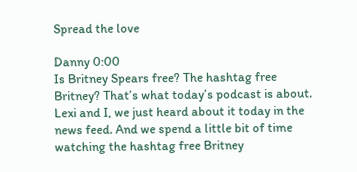Spread the love

Danny 0:00
Is Britney Spears free? The hashtag free Britney? That’s what today’s podcast is about. Lexi and I, we just heard about it today in the news feed. And we spend a little bit of time watching the hashtag free Britney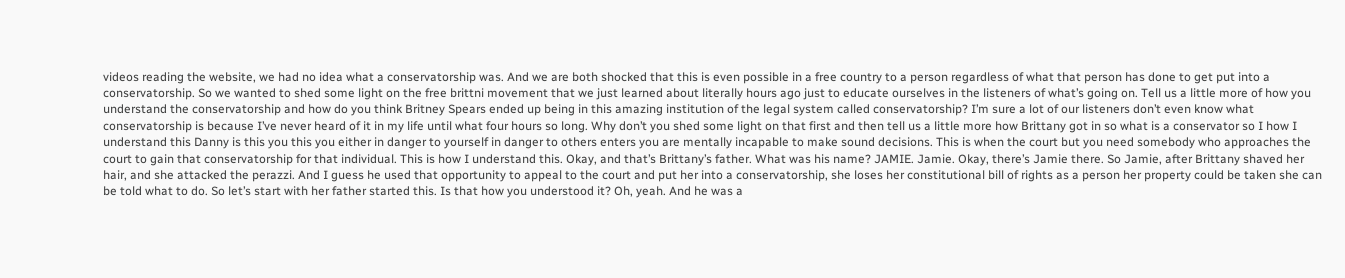videos reading the website, we had no idea what a conservatorship was. And we are both shocked that this is even possible in a free country to a person regardless of what that person has done to get put into a conservatorship. So we wanted to shed some light on the free brittni movement that we just learned about literally hours ago just to educate ourselves in the listeners of what’s going on. Tell us a little more of how you understand the conservatorship and how do you think Britney Spears ended up being in this amazing institution of the legal system called conservatorship? I’m sure a lot of our listeners don’t even know what conservatorship is because I’ve never heard of it in my life until what four hours so long. Why don’t you shed some light on that first and then tell us a little more how Brittany got in so what is a conservator so I how I understand this Danny is this you this you either in danger to yourself in danger to others enters you are mentally incapable to make sound decisions. This is when the court but you need somebody who approaches the court to gain that conservatorship for that individual. This is how I understand this. Okay, and that’s Brittany’s father. What was his name? JAMIE. Jamie. Okay, there’s Jamie there. So Jamie, after Brittany shaved her hair, and she attacked the perazzi. And I guess he used that opportunity to appeal to the court and put her into a conservatorship, she loses her constitutional bill of rights as a person her property could be taken she can be told what to do. So let’s start with her father started this. Is that how you understood it? Oh, yeah. And he was a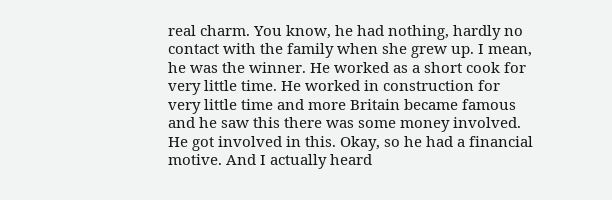real charm. You know, he had nothing, hardly no contact with the family when she grew up. I mean, he was the winner. He worked as a short cook for very little time. He worked in construction for very little time and more Britain became famous and he saw this there was some money involved. He got involved in this. Okay, so he had a financial motive. And I actually heard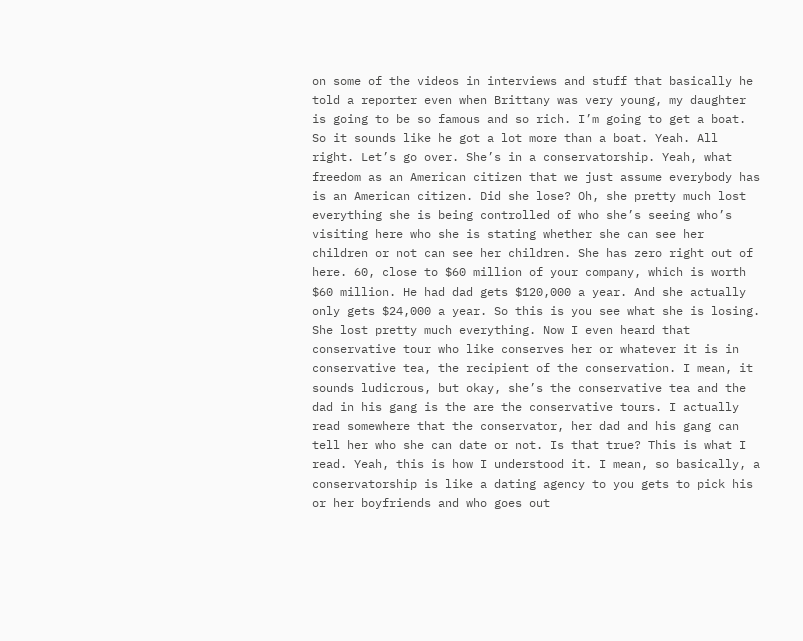on some of the videos in interviews and stuff that basically he told a reporter even when Brittany was very young, my daughter is going to be so famous and so rich. I’m going to get a boat. So it sounds like he got a lot more than a boat. Yeah. All right. Let’s go over. She’s in a conservatorship. Yeah, what freedom as an American citizen that we just assume everybody has is an American citizen. Did she lose? Oh, she pretty much lost everything she is being controlled of who she’s seeing who’s visiting here who she is stating whether she can see her children or not can see her children. She has zero right out of here. 60, close to $60 million of your company, which is worth $60 million. He had dad gets $120,000 a year. And she actually only gets $24,000 a year. So this is you see what she is losing. She lost pretty much everything. Now I even heard that conservative tour who like conserves her or whatever it is in conservative tea, the recipient of the conservation. I mean, it sounds ludicrous, but okay, she’s the conservative tea and the dad in his gang is the are the conservative tours. I actually read somewhere that the conservator, her dad and his gang can tell her who she can date or not. Is that true? This is what I read. Yeah, this is how I understood it. I mean, so basically, a conservatorship is like a dating agency to you gets to pick his or her boyfriends and who goes out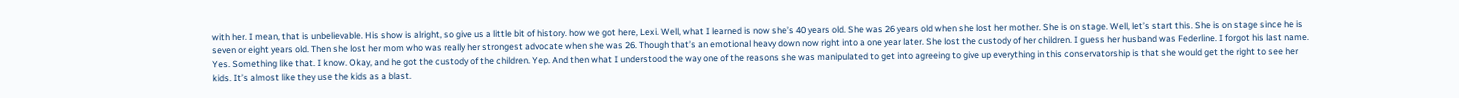with her. I mean, that is unbelievable. His show is alright, so give us a little bit of history. how we got here, Lexi. Well, what I learned is now she’s 40 years old. She was 26 years old when she lost her mother. She is on stage. Well, let’s start this. She is on stage since he is seven or eight years old. Then she lost her mom who was really her strongest advocate when she was 26. Though that’s an emotional heavy down now right into a one year later. She lost the custody of her children. I guess her husband was Federline. I forgot his last name. Yes. Something like that. I know. Okay, and he got the custody of the children. Yep. And then what I understood the way one of the reasons she was manipulated to get into agreeing to give up everything in this conservatorship is that she would get the right to see her kids. It’s almost like they use the kids as a blast.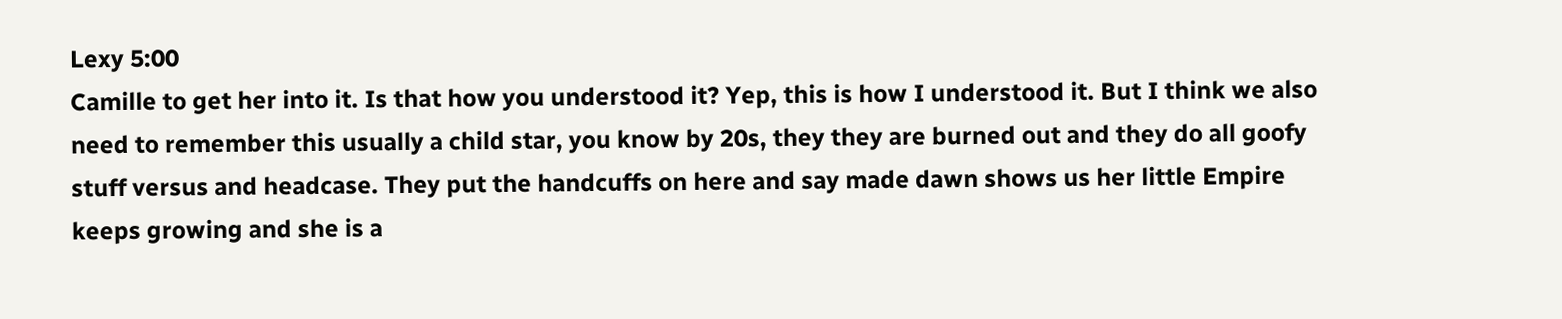Lexy 5:00
Camille to get her into it. Is that how you understood it? Yep, this is how I understood it. But I think we also need to remember this usually a child star, you know by 20s, they they are burned out and they do all goofy stuff versus and headcase. They put the handcuffs on here and say made dawn shows us her little Empire keeps growing and she is a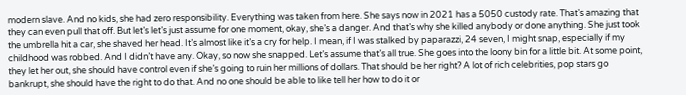modern slave. And no kids, she had zero responsibility. Everything was taken from here. She says now in 2021 has a 5050 custody rate. That’s amazing that they can even pull that off. But let’s let’s just assume for one moment, okay, she’s a danger. And that’s why she killed anybody or done anything. She just took the umbrella hit a car, she shaved her head. It’s almost like it’s a cry for help. I mean, if I was stalked by paparazzi, 24 seven, I might snap, especially if my childhood was robbed. And I didn’t have any. Okay, so now she snapped. Let’s assume that’s all true. She goes into the loony bin for a little bit. At some point, they let her out, she should have control even if she’s going to ruin her millions of dollars. That should be her right? A lot of rich celebrities, pop stars go bankrupt, she should have the right to do that. And no one should be able to like tell her how to do it or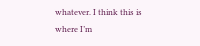whatever. I think this is where I’m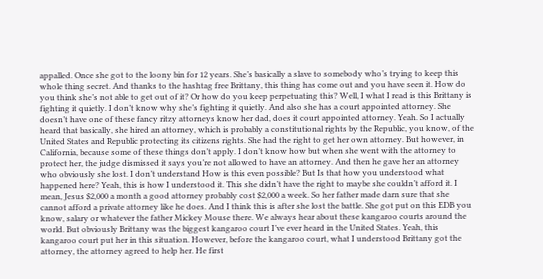appalled. Once she got to the loony bin for 12 years. She’s basically a slave to somebody who’s trying to keep this whole thing secret. And thanks to the hashtag free Brittany, this thing has come out and you have seen it. How do you think she’s not able to get out of it? Or how do you keep perpetuating this? Well, I what I read is this Brittany is fighting it quietly. I don’t know why she’s fighting it quietly. And also she has a court appointed attorney. She doesn’t have one of these fancy ritzy attorneys know her dad, does it court appointed attorney. Yeah. So I actually heard that basically, she hired an attorney, which is probably a constitutional rights by the Republic, you know, of the United States and Republic protecting its citizens rights. She had the right to get her own attorney. But however, in California, because some of these things don’t apply. I don’t know how but when she went with the attorney to protect her, the judge dismissed it says you’re not allowed to have an attorney. And then he gave her an attorney who obviously she lost. I don’t understand How is this even possible? But Is that how you understood what happened here? Yeah, this is how I understood it. This she didn’t have the right to maybe she couldn’t afford it. I mean, Jesus $2,000 a month a good attorney probably cost $2,000 a week. So her father made darn sure that she cannot afford a private attorney like he does. And I think this is after she lost the battle. She got put on this EDB you know, salary or whatever the father Mickey Mouse there. We always hear about these kangaroo courts around the world. But obviously Brittany was the biggest kangaroo court I’ve ever heard in the United States. Yeah, this kangaroo court put her in this situation. However, before the kangaroo court, what I understood Brittany got the attorney, the attorney agreed to help her. He first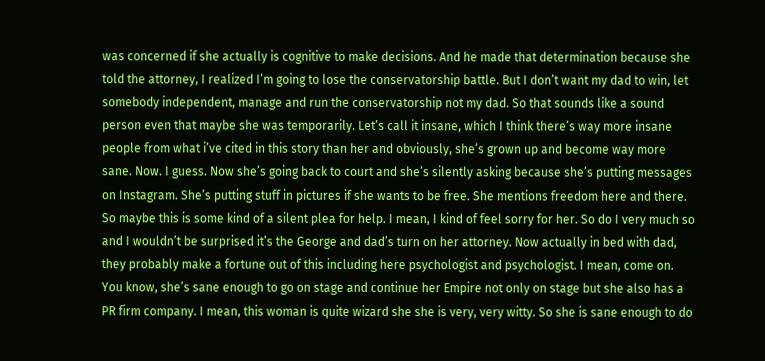was concerned if she actually is cognitive to make decisions. And he made that determination because she told the attorney, I realized I’m going to lose the conservatorship battle. But I don’t want my dad to win, let somebody independent, manage and run the conservatorship not my dad. So that sounds like a sound person even that maybe she was temporarily. Let’s call it insane, which I think there’s way more insane people from what i’ve cited in this story than her and obviously, she’s grown up and become way more sane. Now. I guess. Now she’s going back to court and she’s silently asking because she’s putting messages on Instagram. She’s putting stuff in pictures if she wants to be free. She mentions freedom here and there. So maybe this is some kind of a silent plea for help. I mean, I kind of feel sorry for her. So do I very much so and I wouldn’t be surprised it’s the George and dad’s turn on her attorney. Now actually in bed with dad, they probably make a fortune out of this including here psychologist and psychologist. I mean, come on. You know, she’s sane enough to go on stage and continue her Empire not only on stage but she also has a PR firm company. I mean, this woman is quite wizard she she is very, very witty. So she is sane enough to do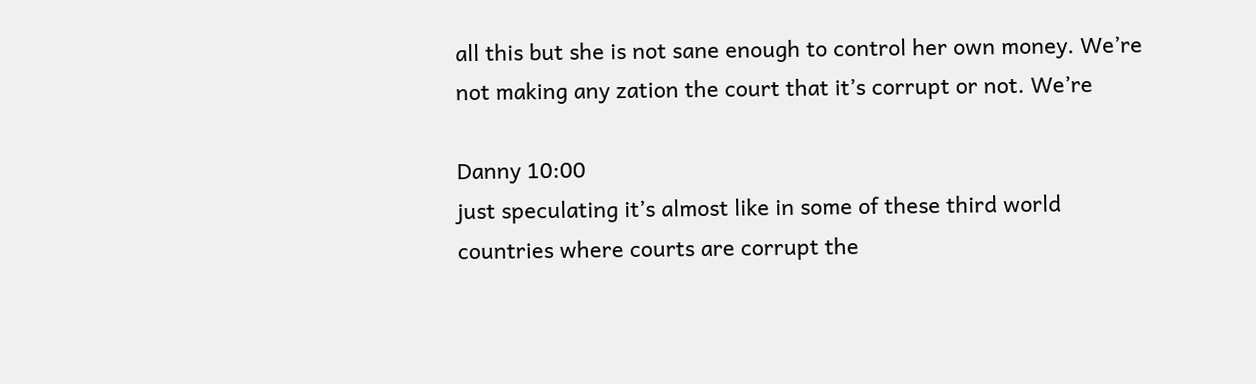all this but she is not sane enough to control her own money. We’re not making any zation the court that it’s corrupt or not. We’re

Danny 10:00
just speculating it’s almost like in some of these third world countries where courts are corrupt the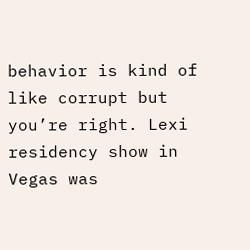behavior is kind of like corrupt but you’re right. Lexi residency show in Vegas was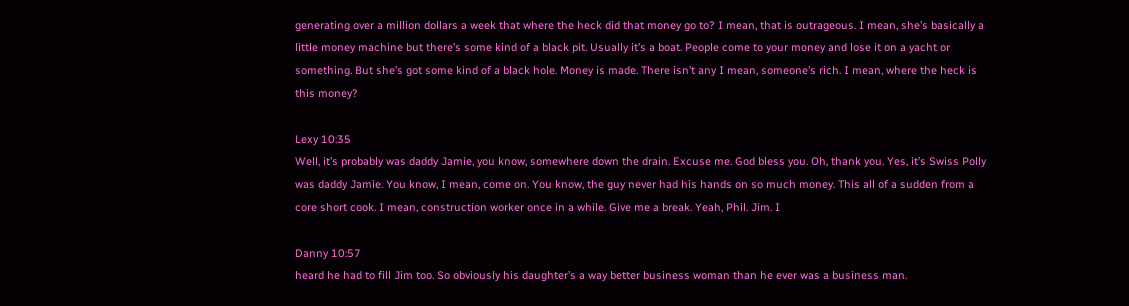generating over a million dollars a week that where the heck did that money go to? I mean, that is outrageous. I mean, she’s basically a little money machine but there’s some kind of a black pit. Usually it’s a boat. People come to your money and lose it on a yacht or something. But she’s got some kind of a black hole. Money is made. There isn’t any I mean, someone’s rich. I mean, where the heck is this money?

Lexy 10:35
Well, it’s probably was daddy Jamie, you know, somewhere down the drain. Excuse me. God bless you. Oh, thank you. Yes, it’s Swiss Polly was daddy Jamie. You know, I mean, come on. You know, the guy never had his hands on so much money. This all of a sudden from a core short cook. I mean, construction worker once in a while. Give me a break. Yeah, Phil. Jim. I

Danny 10:57
heard he had to fill Jim too. So obviously his daughter’s a way better business woman than he ever was a business man.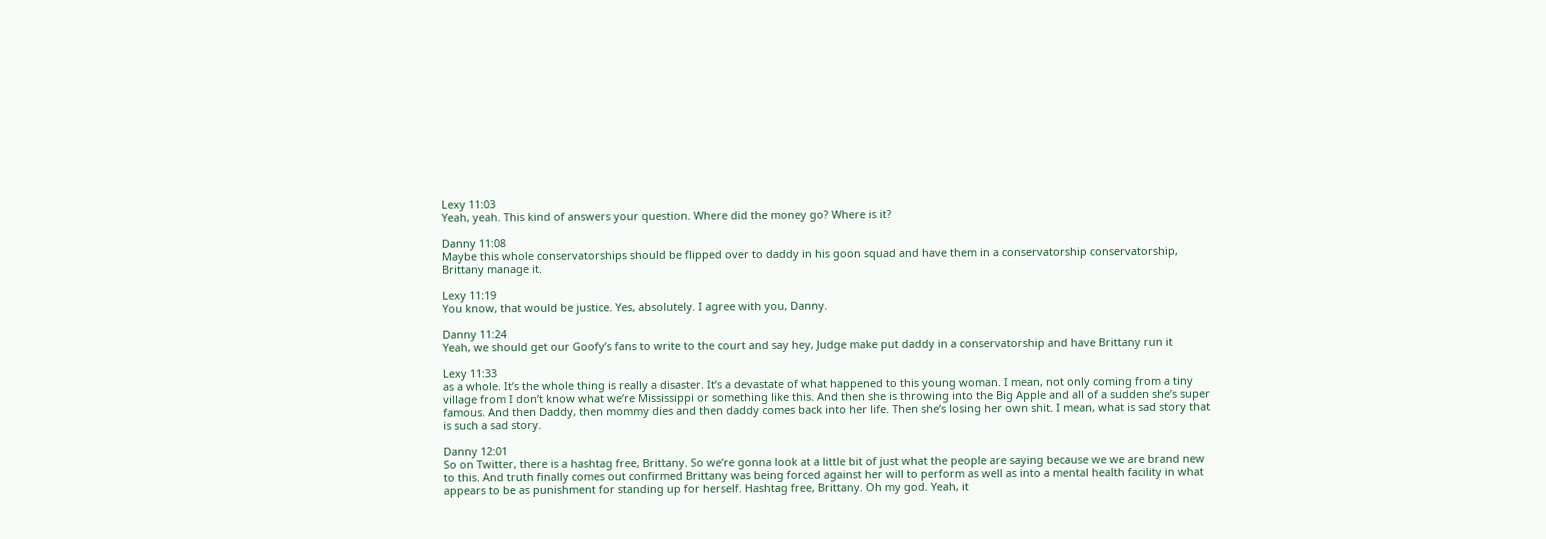Lexy 11:03
Yeah, yeah. This kind of answers your question. Where did the money go? Where is it?

Danny 11:08
Maybe this whole conservatorships should be flipped over to daddy in his goon squad and have them in a conservatorship conservatorship, Brittany manage it.

Lexy 11:19
You know, that would be justice. Yes, absolutely. I agree with you, Danny.

Danny 11:24
Yeah, we should get our Goofy’s fans to write to the court and say hey, Judge make put daddy in a conservatorship and have Brittany run it

Lexy 11:33
as a whole. It’s the whole thing is really a disaster. It’s a devastate of what happened to this young woman. I mean, not only coming from a tiny village from I don’t know what we’re Mississippi or something like this. And then she is throwing into the Big Apple and all of a sudden she’s super famous. And then Daddy, then mommy dies and then daddy comes back into her life. Then she’s losing her own shit. I mean, what is sad story that is such a sad story.

Danny 12:01
So on Twitter, there is a hashtag free, Brittany. So we’re gonna look at a little bit of just what the people are saying because we we are brand new to this. And truth finally comes out confirmed Brittany was being forced against her will to perform as well as into a mental health facility in what appears to be as punishment for standing up for herself. Hashtag free, Brittany. Oh my god. Yeah, it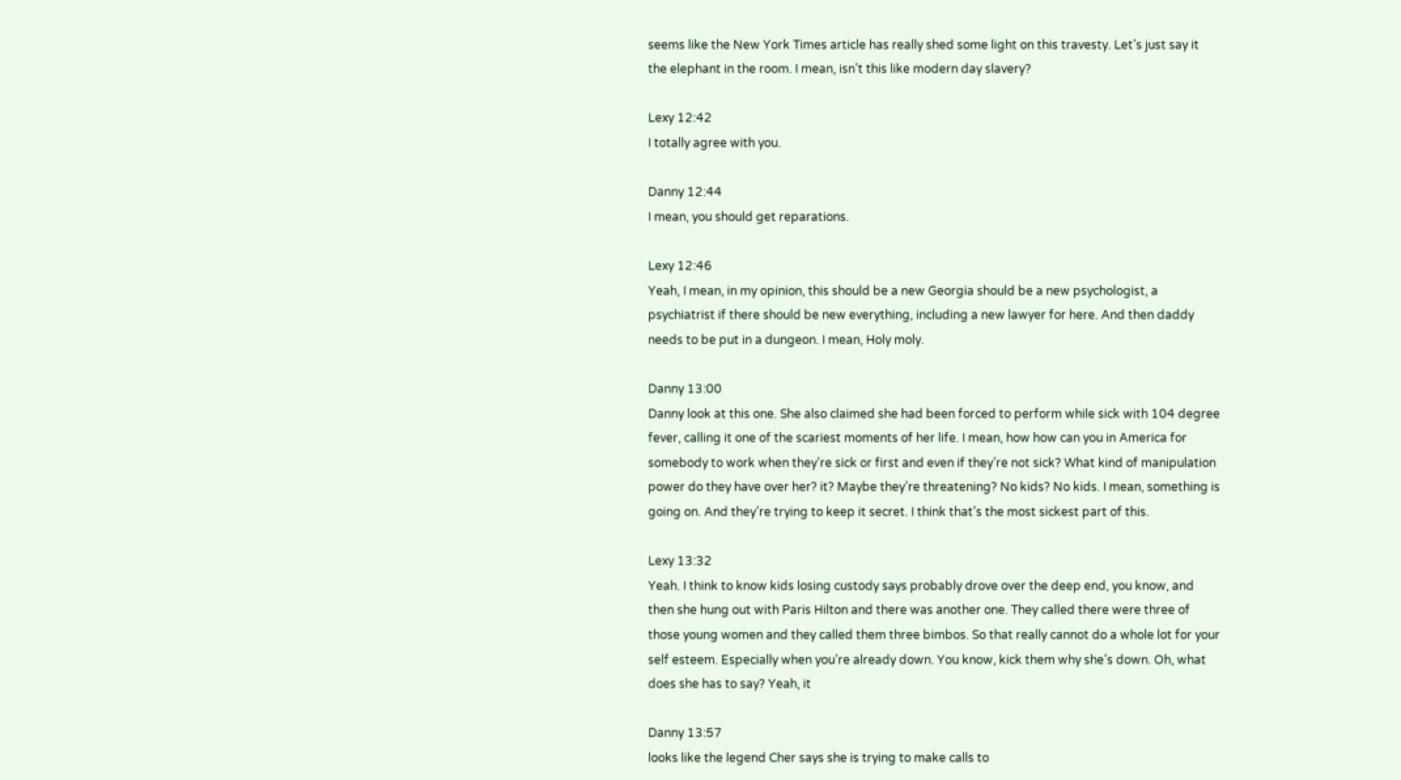seems like the New York Times article has really shed some light on this travesty. Let’s just say it the elephant in the room. I mean, isn’t this like modern day slavery?

Lexy 12:42
I totally agree with you.

Danny 12:44
I mean, you should get reparations.

Lexy 12:46
Yeah, I mean, in my opinion, this should be a new Georgia should be a new psychologist, a psychiatrist if there should be new everything, including a new lawyer for here. And then daddy needs to be put in a dungeon. I mean, Holy moly.

Danny 13:00
Danny look at this one. She also claimed she had been forced to perform while sick with 104 degree fever, calling it one of the scariest moments of her life. I mean, how how can you in America for somebody to work when they’re sick or first and even if they’re not sick? What kind of manipulation power do they have over her? it? Maybe they’re threatening? No kids? No kids. I mean, something is going on. And they’re trying to keep it secret. I think that’s the most sickest part of this.

Lexy 13:32
Yeah. I think to know kids losing custody says probably drove over the deep end, you know, and then she hung out with Paris Hilton and there was another one. They called there were three of those young women and they called them three bimbos. So that really cannot do a whole lot for your self esteem. Especially when you’re already down. You know, kick them why she’s down. Oh, what does she has to say? Yeah, it

Danny 13:57
looks like the legend Cher says she is trying to make calls to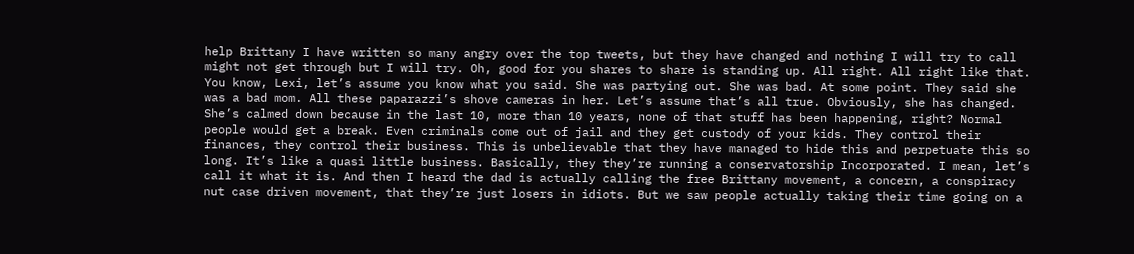help Brittany I have written so many angry over the top tweets, but they have changed and nothing I will try to call might not get through but I will try. Oh, good for you shares to share is standing up. All right. All right like that. You know, Lexi, let’s assume you know what you said. She was partying out. She was bad. At some point. They said she was a bad mom. All these paparazzi’s shove cameras in her. Let’s assume that’s all true. Obviously, she has changed. She’s calmed down because in the last 10, more than 10 years, none of that stuff has been happening, right? Normal people would get a break. Even criminals come out of jail and they get custody of your kids. They control their finances, they control their business. This is unbelievable that they have managed to hide this and perpetuate this so long. It’s like a quasi little business. Basically, they they’re running a conservatorship Incorporated. I mean, let’s call it what it is. And then I heard the dad is actually calling the free Brittany movement, a concern, a conspiracy nut case driven movement, that they’re just losers in idiots. But we saw people actually taking their time going on a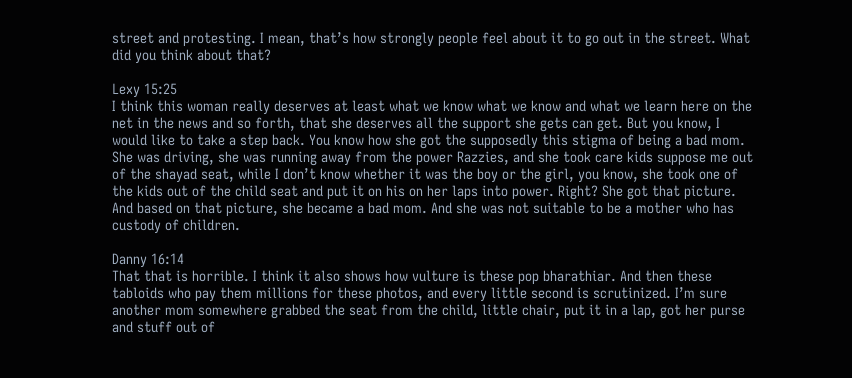street and protesting. I mean, that’s how strongly people feel about it to go out in the street. What did you think about that?

Lexy 15:25
I think this woman really deserves at least what we know what we know and what we learn here on the net in the news and so forth, that she deserves all the support she gets can get. But you know, I would like to take a step back. You know how she got the supposedly this stigma of being a bad mom. She was driving, she was running away from the power Razzies, and she took care kids suppose me out of the shayad seat, while I don’t know whether it was the boy or the girl, you know, she took one of the kids out of the child seat and put it on his on her laps into power. Right? She got that picture. And based on that picture, she became a bad mom. And she was not suitable to be a mother who has custody of children.

Danny 16:14
That that is horrible. I think it also shows how vulture is these pop bharathiar. And then these tabloids who pay them millions for these photos, and every little second is scrutinized. I’m sure another mom somewhere grabbed the seat from the child, little chair, put it in a lap, got her purse and stuff out of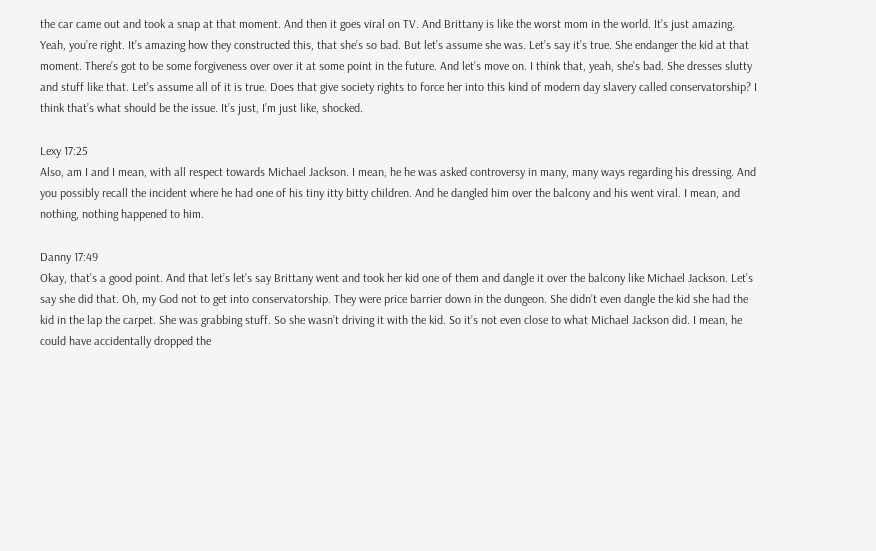the car came out and took a snap at that moment. And then it goes viral on TV. And Brittany is like the worst mom in the world. It’s just amazing. Yeah, you’re right. It’s amazing how they constructed this, that she’s so bad. But let’s assume she was. Let’s say it’s true. She endanger the kid at that moment. There’s got to be some forgiveness over over it at some point in the future. And let’s move on. I think that, yeah, she’s bad. She dresses slutty and stuff like that. Let’s assume all of it is true. Does that give society rights to force her into this kind of modern day slavery called conservatorship? I think that’s what should be the issue. It’s just, I’m just like, shocked.

Lexy 17:25
Also, am I and I mean, with all respect towards Michael Jackson. I mean, he he was asked controversy in many, many ways regarding his dressing. And you possibly recall the incident where he had one of his tiny itty bitty children. And he dangled him over the balcony and his went viral. I mean, and nothing, nothing happened to him.

Danny 17:49
Okay, that’s a good point. And that let’s let’s say Brittany went and took her kid one of them and dangle it over the balcony like Michael Jackson. Let’s say she did that. Oh, my God not to get into conservatorship. They were price barrier down in the dungeon. She didn’t even dangle the kid she had the kid in the lap the carpet. She was grabbing stuff. So she wasn’t driving it with the kid. So it’s not even close to what Michael Jackson did. I mean, he could have accidentally dropped the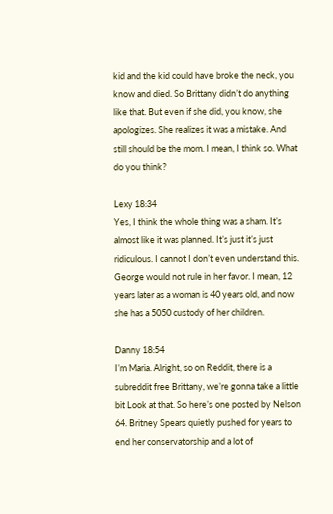kid and the kid could have broke the neck, you know and died. So Brittany didn’t do anything like that. But even if she did, you know, she apologizes. She realizes it was a mistake. And still should be the mom. I mean, I think so. What do you think?

Lexy 18:34
Yes, I think the whole thing was a sham. It’s almost like it was planned. It’s just it’s just ridiculous. I cannot I don’t even understand this. George would not rule in her favor. I mean, 12 years later as a woman is 40 years old, and now she has a 5050 custody of her children.

Danny 18:54
I’m Maria. Alright, so on Reddit, there is a subreddit free Brittany, we’re gonna take a little bit Look at that. So here’s one posted by Nelson 64. Britney Spears quietly pushed for years to end her conservatorship and a lot of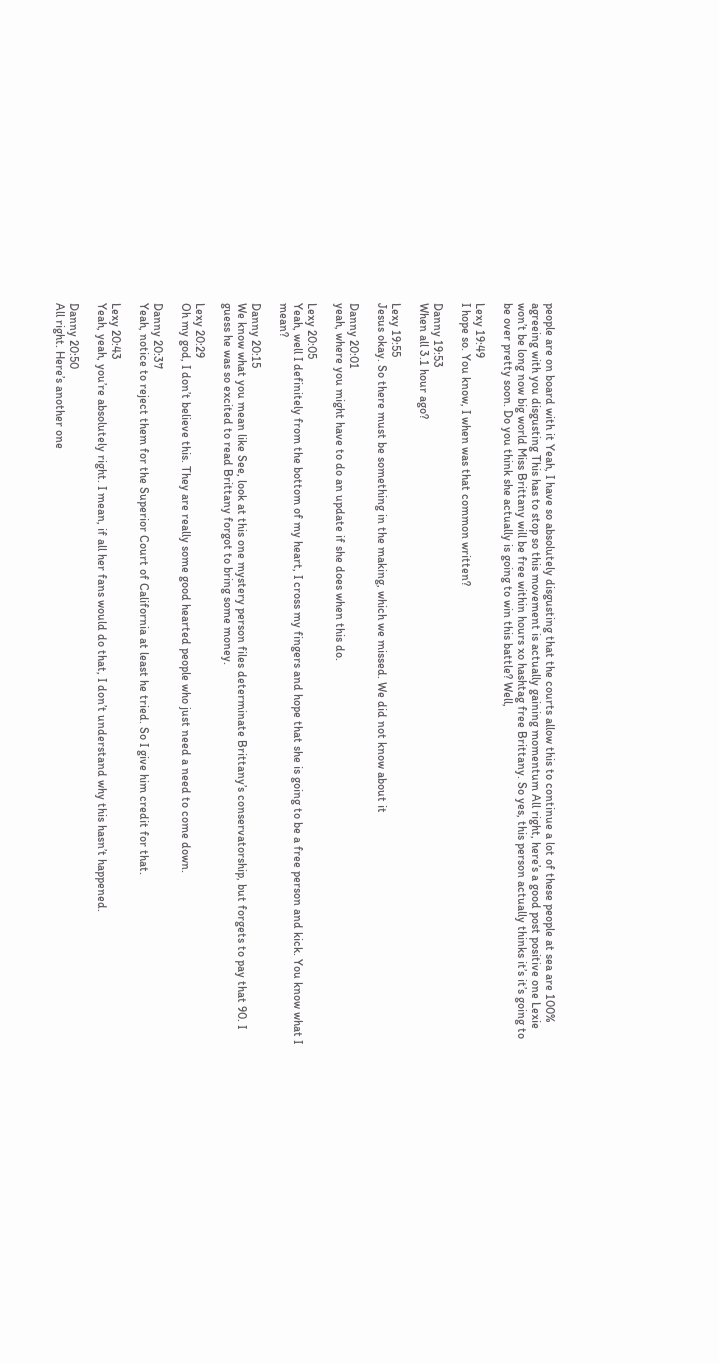people are on board with it Yeah, I have so absolutely disgusting that the courts allow this to continue a lot of these people at sea are 100% agreeing with you disgusting This has to stop so this movement is actually gaining momentum All right, here’s a good post positive one Lexie won’t be long now big world Miss Brittany will be free within hours xo hashtag free Brittany. So yes, this person actually thinks it’s it’s going to be over pretty soon. Do you think she actually is going to win this battle? Well,

Lexy 19:49
I hope so. You know, I when was that common written?

Danny 19:53
When all 3.1 hour ago?

Lexy 19:55
Jesus okay. So there must be something in the making, which we missed. We did not know about it

Danny 20:01
yeah, where you might have to do an update if she does when this do.

Lexy 20:05
Yeah, well I definitely from the bottom of my heart, I cross my fingers and hope that she is going to be a free person and kick. You know what I mean?

Danny 20:15
We know what you mean like See, look at this one mystery person files determinate Brittany’s conservatorship, but forgets to pay that 90. I guess he was so excited to read Brittany forgot to bring some money.

Lexy 20:29
Oh my god, I don’t believe this. They are really some good hearted people who just need a need to come down.

Danny 20:37
Yeah, notice to reject them for the Superior Court of California at least he tried. So I give him credit for that.

Lexy 20:43
Yeah, yeah, you’re absolutely right. I mean, if all her fans would do that, I don’t understand why this hasn’t happened.

Danny 20:50
All right. Here’s another one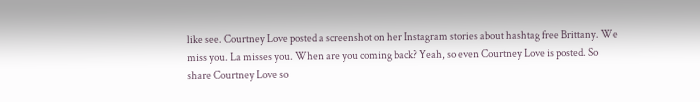like see. Courtney Love posted a screenshot on her Instagram stories about hashtag free Brittany. We miss you. La misses you. When are you coming back? Yeah, so even Courtney Love is posted. So share Courtney Love so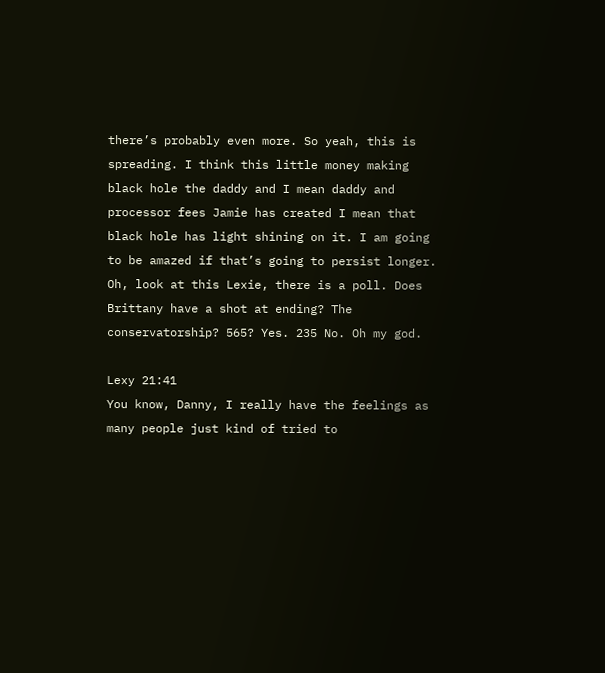there’s probably even more. So yeah, this is spreading. I think this little money making black hole the daddy and I mean daddy and processor fees Jamie has created I mean that black hole has light shining on it. I am going to be amazed if that’s going to persist longer. Oh, look at this Lexie, there is a poll. Does Brittany have a shot at ending? The conservatorship? 565? Yes. 235 No. Oh my god.

Lexy 21:41
You know, Danny, I really have the feelings as many people just kind of tried to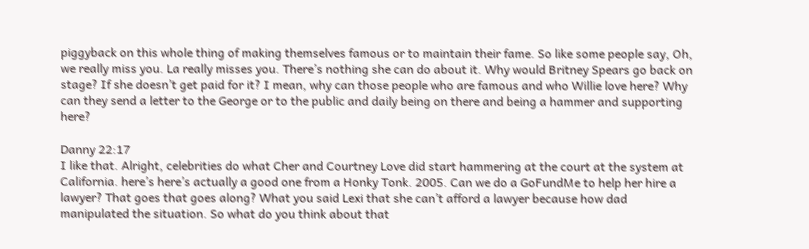piggyback on this whole thing of making themselves famous or to maintain their fame. So like some people say, Oh, we really miss you. La really misses you. There’s nothing she can do about it. Why would Britney Spears go back on stage? If she doesn’t get paid for it? I mean, why can those people who are famous and who Willie love here? Why can they send a letter to the George or to the public and daily being on there and being a hammer and supporting here?

Danny 22:17
I like that. Alright, celebrities do what Cher and Courtney Love did start hammering at the court at the system at California. here’s here’s actually a good one from a Honky Tonk. 2005. Can we do a GoFundMe to help her hire a lawyer? That goes that goes along? What you said Lexi that she can’t afford a lawyer because how dad manipulated the situation. So what do you think about that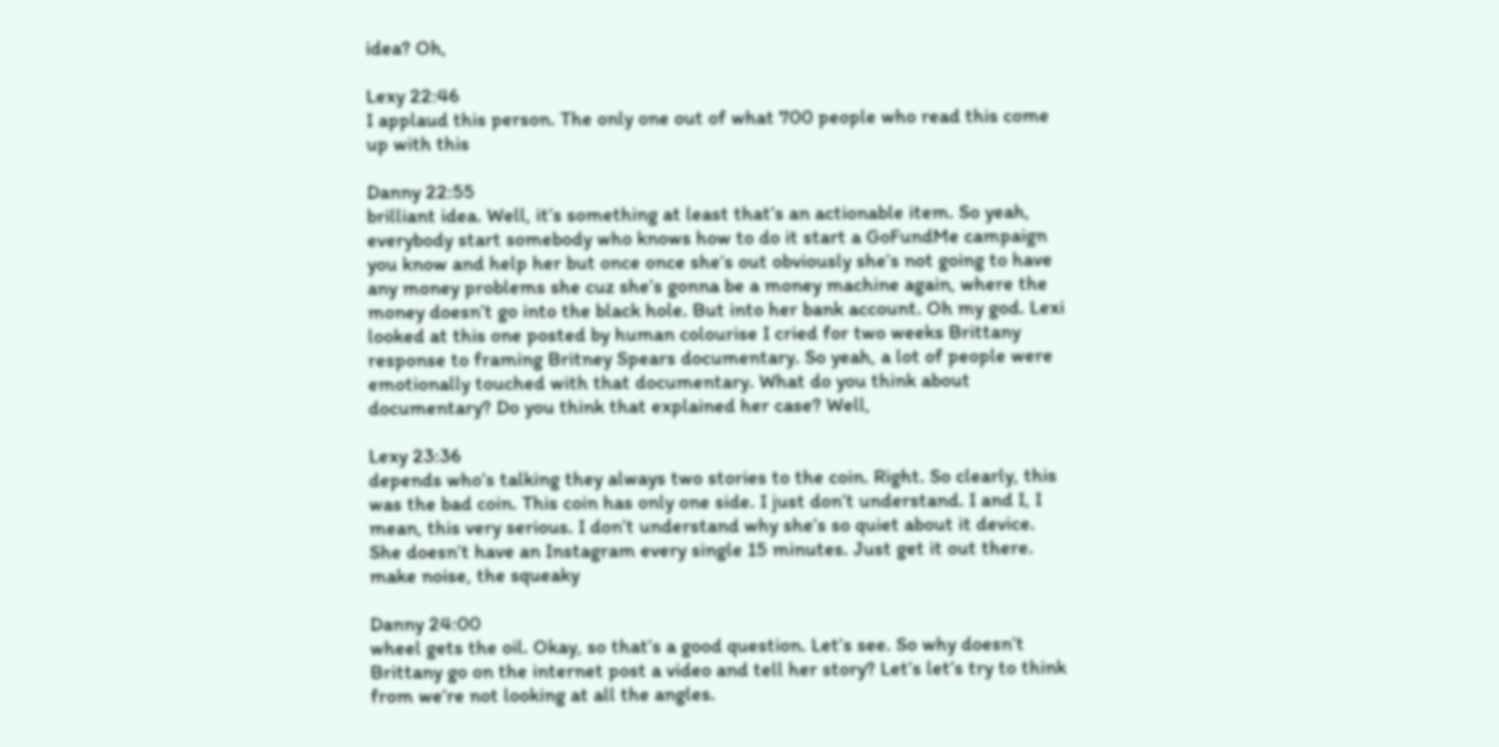idea? Oh,

Lexy 22:46
I applaud this person. The only one out of what 700 people who read this come up with this

Danny 22:55
brilliant idea. Well, it’s something at least that’s an actionable item. So yeah, everybody start somebody who knows how to do it start a GoFundMe campaign you know and help her but once once she’s out obviously she’s not going to have any money problems she cuz she’s gonna be a money machine again, where the money doesn’t go into the black hole. But into her bank account. Oh my god. Lexi looked at this one posted by human colourise I cried for two weeks Brittany response to framing Britney Spears documentary. So yeah, a lot of people were emotionally touched with that documentary. What do you think about documentary? Do you think that explained her case? Well,

Lexy 23:36
depends who’s talking they always two stories to the coin. Right. So clearly, this was the bad coin. This coin has only one side. I just don’t understand. I and I, I mean, this very serious. I don’t understand why she’s so quiet about it device. She doesn’t have an Instagram every single 15 minutes. Just get it out there. make noise, the squeaky

Danny 24:00
wheel gets the oil. Okay, so that’s a good question. Let’s see. So why doesn’t Brittany go on the internet post a video and tell her story? Let’s let’s try to think from we’re not looking at all the angles.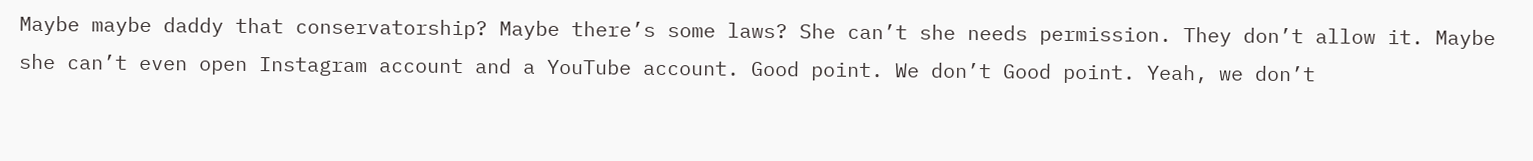Maybe maybe daddy that conservatorship? Maybe there’s some laws? She can’t she needs permission. They don’t allow it. Maybe she can’t even open Instagram account and a YouTube account. Good point. We don’t Good point. Yeah, we don’t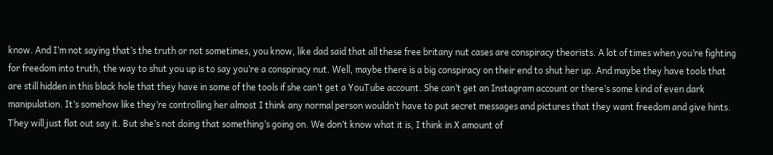know. And I’m not saying that’s the truth or not sometimes, you know, like dad said that all these free britany nut cases are conspiracy theorists. A lot of times when you’re fighting for freedom into truth, the way to shut you up is to say you’re a conspiracy nut. Well, maybe there is a big conspiracy on their end to shut her up. And maybe they have tools that are still hidden in this black hole that they have in some of the tools if she can’t get a YouTube account. She can’t get an Instagram account or there’s some kind of even dark manipulation. It’s somehow like they’re controlling her almost I think any normal person wouldn’t have to put secret messages and pictures that they want freedom and give hints. They will just flat out say it. But she’s not doing that something’s going on. We don’t know what it is, I think in X amount of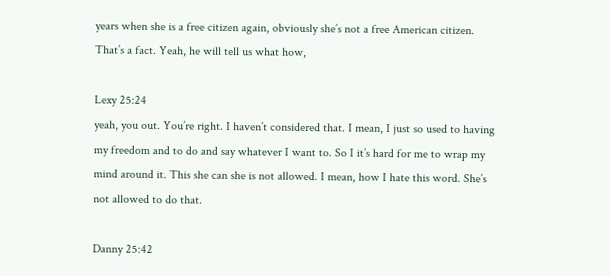years when she is a free citizen again, obviously she’s not a free American citizen. That’s a fact. Yeah, he will tell us what how,

Lexy 25:24
yeah, you out. You’re right. I haven’t considered that. I mean, I just so used to having my freedom and to do and say whatever I want to. So I it’s hard for me to wrap my mind around it. This she can she is not allowed. I mean, how I hate this word. She’s not allowed to do that.

Danny 25:42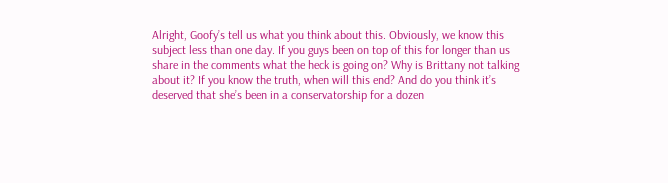Alright, Goofy’s tell us what you think about this. Obviously, we know this subject less than one day. If you guys been on top of this for longer than us share in the comments what the heck is going on? Why is Brittany not talking about it? If you know the truth, when will this end? And do you think it’s deserved that she’s been in a conservatorship for a dozen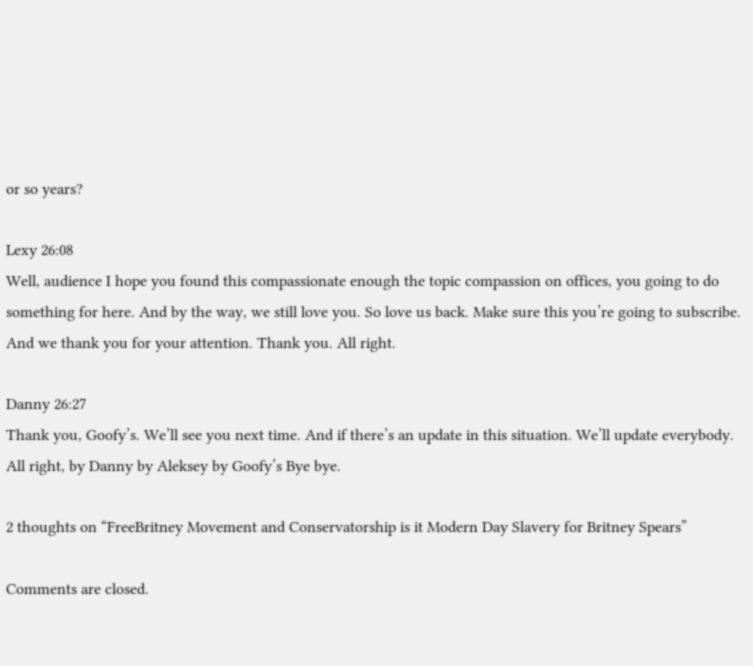or so years?

Lexy 26:08
Well, audience I hope you found this compassionate enough the topic compassion on offices, you going to do something for here. And by the way, we still love you. So love us back. Make sure this you’re going to subscribe. And we thank you for your attention. Thank you. All right.

Danny 26:27
Thank you, Goofy’s. We’ll see you next time. And if there’s an update in this situation. We’ll update everybody. All right, by Danny by Aleksey by Goofy’s Bye bye.

2 thoughts on “FreeBritney Movement and Conservatorship is it Modern Day Slavery for Britney Spears”

Comments are closed.